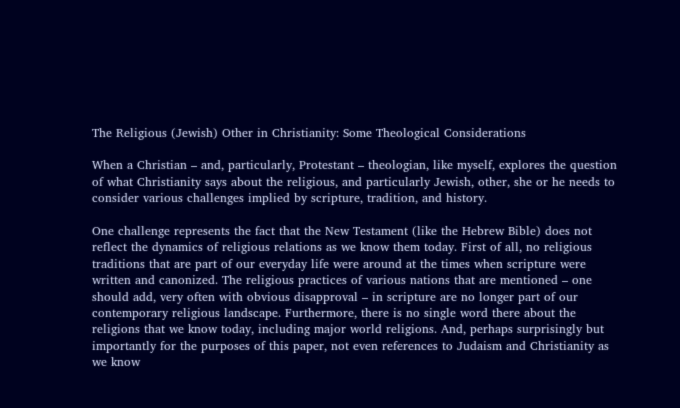The Religious (Jewish) Other in Christianity: Some Theological Considerations

When a Christian – and, particularly, Protestant – theologian, like myself, explores the question of what Christianity says about the religious, and particularly Jewish, other, she or he needs to consider various challenges implied by scripture, tradition, and history.

One challenge represents the fact that the New Testament (like the Hebrew Bible) does not reflect the dynamics of religious relations as we know them today. First of all, no religious traditions that are part of our everyday life were around at the times when scripture were written and canonized. The religious practices of various nations that are mentioned – one should add, very often with obvious disapproval – in scripture are no longer part of our contemporary religious landscape. Furthermore, there is no single word there about the religions that we know today, including major world religions. And, perhaps surprisingly but importantly for the purposes of this paper, not even references to Judaism and Christianity as we know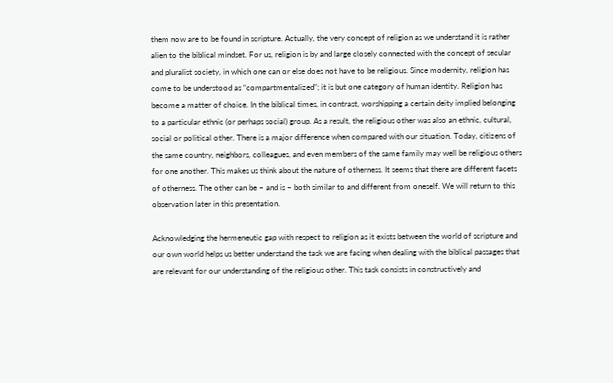them now are to be found in scripture. Actually, the very concept of religion as we understand it is rather alien to the biblical mindset. For us, religion is by and large closely connected with the concept of secular and pluralist society, in which one can or else does not have to be religious. Since modernity, religion has come to be understood as “compartmentalized”; it is but one category of human identity. Religion has become a matter of choice. In the biblical times, in contrast, worshipping a certain deity implied belonging to a particular ethnic (or perhaps social) group. As a result, the religious other was also an ethnic, cultural, social or political other. There is a major difference when compared with our situation. Today, citizens of the same country, neighbors, colleagues, and even members of the same family may well be religious others for one another. This makes us think about the nature of otherness. It seems that there are different facets of otherness. The other can be – and is – both similar to and different from oneself. We will return to this observation later in this presentation.

Acknowledging the hermeneutic gap with respect to religion as it exists between the world of scripture and our own world helps us better understand the task we are facing when dealing with the biblical passages that are relevant for our understanding of the religious other. This task consists in constructively and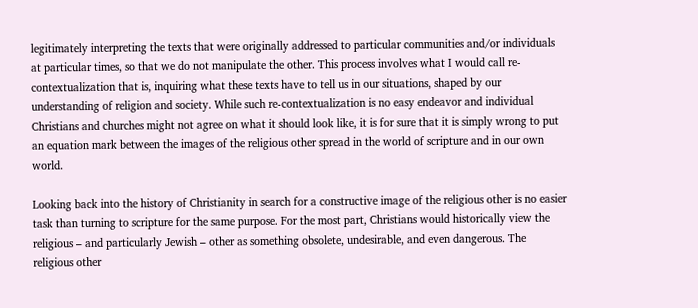legitimately interpreting the texts that were originally addressed to particular communities and/or individuals at particular times, so that we do not manipulate the other. This process involves what I would call re-contextualization that is, inquiring what these texts have to tell us in our situations, shaped by our understanding of religion and society. While such re-contextualization is no easy endeavor and individual Christians and churches might not agree on what it should look like, it is for sure that it is simply wrong to put an equation mark between the images of the religious other spread in the world of scripture and in our own world.

Looking back into the history of Christianity in search for a constructive image of the religious other is no easier task than turning to scripture for the same purpose. For the most part, Christians would historically view the religious – and particularly Jewish – other as something obsolete, undesirable, and even dangerous. The religious other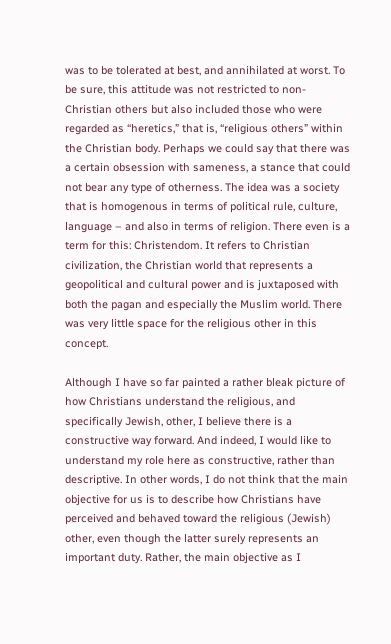was to be tolerated at best, and annihilated at worst. To be sure, this attitude was not restricted to non-Christian others but also included those who were regarded as “heretics,” that is, “religious others” within the Christian body. Perhaps we could say that there was a certain obsession with sameness, a stance that could not bear any type of otherness. The idea was a society that is homogenous in terms of political rule, culture, language – and also in terms of religion. There even is a term for this: Christendom. It refers to Christian civilization, the Christian world that represents a geopolitical and cultural power and is juxtaposed with both the pagan and especially the Muslim world. There was very little space for the religious other in this concept.

Although I have so far painted a rather bleak picture of how Christians understand the religious, and specifically Jewish, other, I believe there is a constructive way forward. And indeed, I would like to understand my role here as constructive, rather than descriptive. In other words, I do not think that the main objective for us is to describe how Christians have perceived and behaved toward the religious (Jewish) other, even though the latter surely represents an important duty. Rather, the main objective as I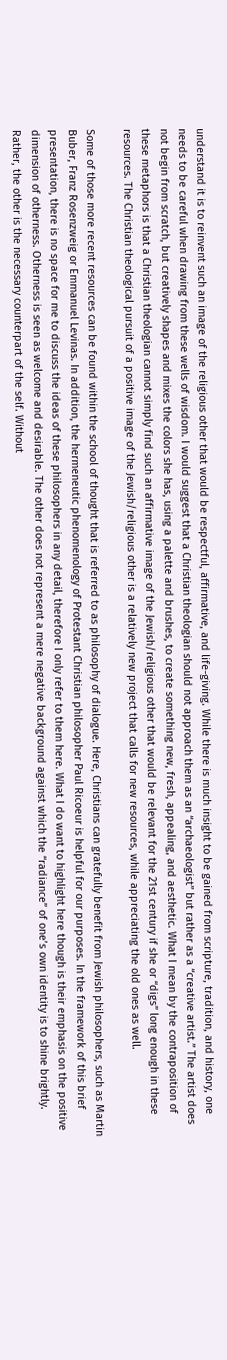understand it is to reinvent such an image of the religious other that would be respectful, affirmative, and life-giving. While there is much insight to be gained from scripture, tradition, and history, one needs to be careful when drawing from these wells of wisdom. I would suggest that a Christian theologian should not approach them as an “archaeologist” but rather as a “creative artist.” The artist does not begin from scratch, but creatively shapes and mixes the colors she has, using a palette and brushes, to create something new, fresh, appealing, and aesthetic. What I mean by the contraposition of these metaphors is that a Christian theologian cannot simply find such an affirmative image of the Jewish/religious other that would be relevant for the 21st century if she or “digs” long enough in these resources. The Christian theological pursuit of a positive image of the Jewish/religious other is a relatively new project that calls for new resources, while appreciating the old ones as well.

Some of those more recent resources can be found within the school of thought that is referred to as philosophy of dialogue. Here, Christians can gratefully benefit from Jewish philosophers, such as Martin Buber, Franz Rosenzweig or Emmanuel Levinas. In addition, the hermeneutic phenomenology of Protestant Christian philosopher Paul Ricoeur is helpful for our purposes. In the framework of this brief presentation, there is no space for me to discuss the ideas of these philosophers in any detail, therefore I only refer to them here. What I do want to highlight here though is their emphasis on the positive dimension of otherness. Otherness is seen as welcome and desirable. The other does not represent a mere negative background against which the “radiance” of one’s own identity is to shine brightly. Rather, the other is the necessary counterpart of the self. Without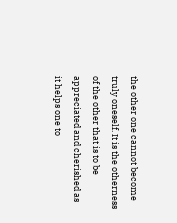the other one cannot become truly oneself. It is the otherness of the other that is to be appreciated and cherished as it helps one to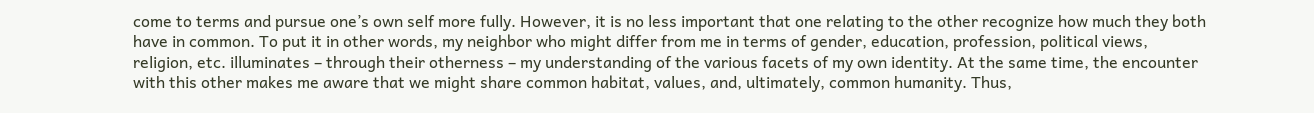come to terms and pursue one’s own self more fully. However, it is no less important that one relating to the other recognize how much they both have in common. To put it in other words, my neighbor who might differ from me in terms of gender, education, profession, political views, religion, etc. illuminates – through their otherness – my understanding of the various facets of my own identity. At the same time, the encounter with this other makes me aware that we might share common habitat, values, and, ultimately, common humanity. Thus,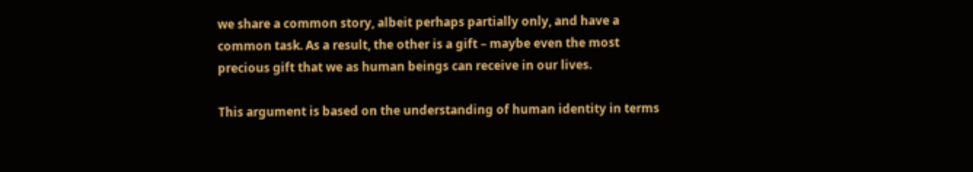we share a common story, albeit perhaps partially only, and have a common task. As a result, the other is a gift – maybe even the most precious gift that we as human beings can receive in our lives.

This argument is based on the understanding of human identity in terms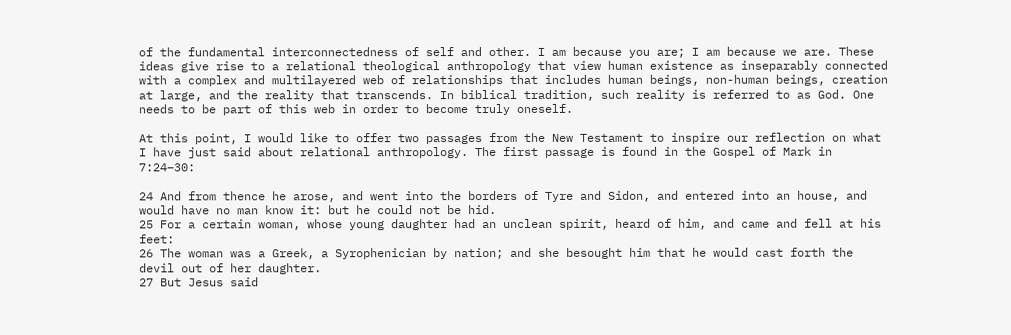of the fundamental interconnectedness of self and other. I am because you are; I am because we are. These ideas give rise to a relational theological anthropology that view human existence as inseparably connected with a complex and multilayered web of relationships that includes human beings, non-human beings, creation at large, and the reality that transcends. In biblical tradition, such reality is referred to as God. One needs to be part of this web in order to become truly oneself.

At this point, I would like to offer two passages from the New Testament to inspire our reflection on what I have just said about relational anthropology. The first passage is found in the Gospel of Mark in 7:24–30:

24 And from thence he arose, and went into the borders of Tyre and Sidon, and entered into an house, and would have no man know it: but he could not be hid.
25 For a certain woman, whose young daughter had an unclean spirit, heard of him, and came and fell at his feet:
26 The woman was a Greek, a Syrophenician by nation; and she besought him that he would cast forth the devil out of her daughter.
27 But Jesus said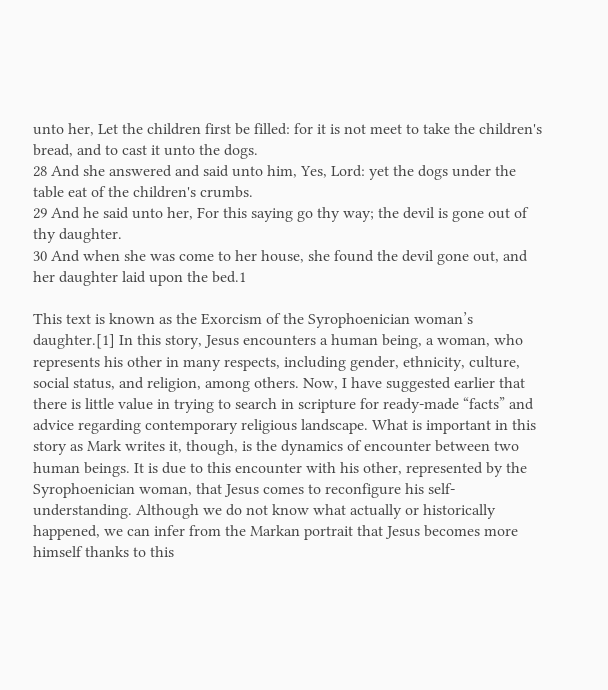unto her, Let the children first be filled: for it is not meet to take the children's bread, and to cast it unto the dogs.
28 And she answered and said unto him, Yes, Lord: yet the dogs under the table eat of the children's crumbs.
29 And he said unto her, For this saying go thy way; the devil is gone out of thy daughter.
30 And when she was come to her house, she found the devil gone out, and her daughter laid upon the bed.1

This text is known as the Exorcism of the Syrophoenician woman’s daughter.[1] In this story, Jesus encounters a human being, a woman, who represents his other in many respects, including gender, ethnicity, culture, social status, and religion, among others. Now, I have suggested earlier that there is little value in trying to search in scripture for ready-made “facts” and advice regarding contemporary religious landscape. What is important in this story as Mark writes it, though, is the dynamics of encounter between two human beings. It is due to this encounter with his other, represented by the Syrophoenician woman, that Jesus comes to reconfigure his self-understanding. Although we do not know what actually or historically happened, we can infer from the Markan portrait that Jesus becomes more himself thanks to this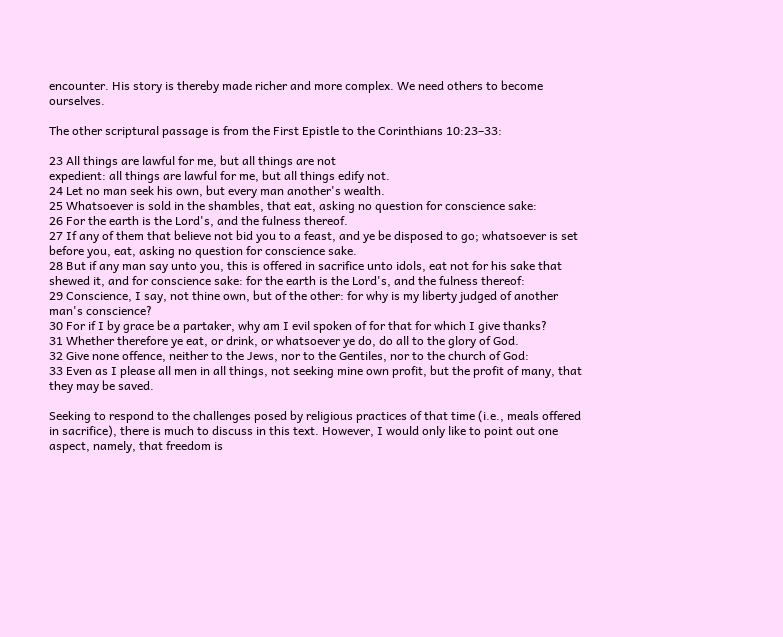encounter. His story is thereby made richer and more complex. We need others to become ourselves.

The other scriptural passage is from the First Epistle to the Corinthians 10:23–33:

23 All things are lawful for me, but all things are not
expedient: all things are lawful for me, but all things edify not.
24 Let no man seek his own, but every man another's wealth.
25 Whatsoever is sold in the shambles, that eat, asking no question for conscience sake:
26 For the earth is the Lord's, and the fulness thereof.
27 If any of them that believe not bid you to a feast, and ye be disposed to go; whatsoever is set before you, eat, asking no question for conscience sake.
28 But if any man say unto you, this is offered in sacrifice unto idols, eat not for his sake that shewed it, and for conscience sake: for the earth is the Lord's, and the fulness thereof:
29 Conscience, I say, not thine own, but of the other: for why is my liberty judged of another man's conscience?
30 For if I by grace be a partaker, why am I evil spoken of for that for which I give thanks?
31 Whether therefore ye eat, or drink, or whatsoever ye do, do all to the glory of God.
32 Give none offence, neither to the Jews, nor to the Gentiles, nor to the church of God:
33 Even as I please all men in all things, not seeking mine own profit, but the profit of many, that they may be saved.

Seeking to respond to the challenges posed by religious practices of that time (i.e., meals offered in sacrifice), there is much to discuss in this text. However, I would only like to point out one aspect, namely, that freedom is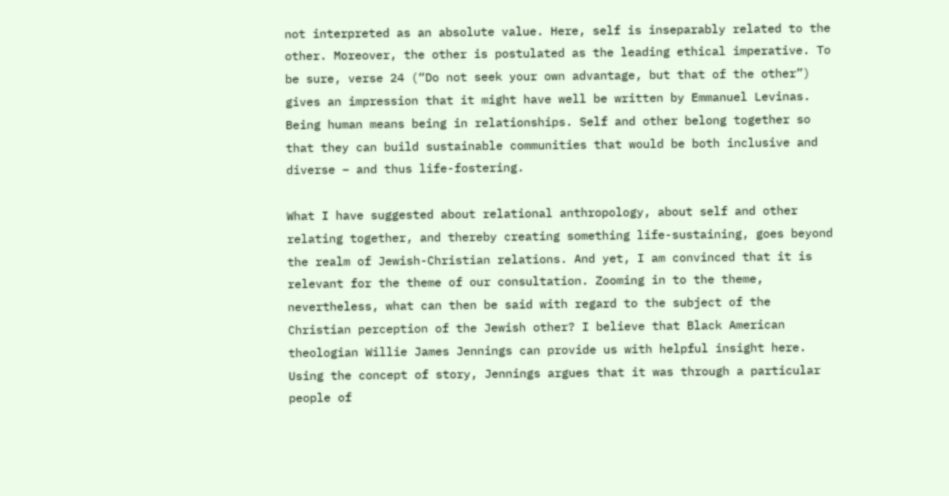not interpreted as an absolute value. Here, self is inseparably related to the other. Moreover, the other is postulated as the leading ethical imperative. To be sure, verse 24 (“Do not seek your own advantage, but that of the other”) gives an impression that it might have well be written by Emmanuel Levinas. Being human means being in relationships. Self and other belong together so that they can build sustainable communities that would be both inclusive and diverse – and thus life-fostering.

What I have suggested about relational anthropology, about self and other relating together, and thereby creating something life-sustaining, goes beyond the realm of Jewish-Christian relations. And yet, I am convinced that it is relevant for the theme of our consultation. Zooming in to the theme, nevertheless, what can then be said with regard to the subject of the Christian perception of the Jewish other? I believe that Black American theologian Willie James Jennings can provide us with helpful insight here. Using the concept of story, Jennings argues that it was through a particular people of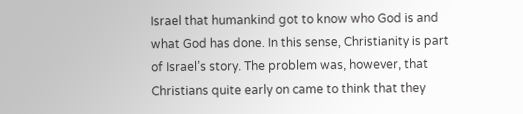Israel that humankind got to know who God is and what God has done. In this sense, Christianity is part of Israel’s story. The problem was, however, that Christians quite early on came to think that they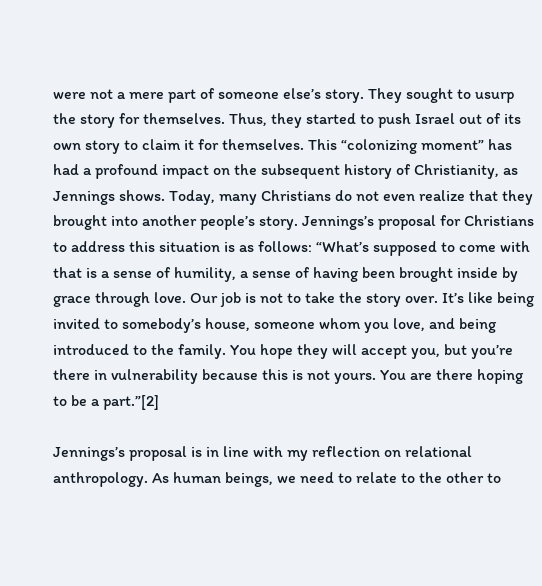were not a mere part of someone else’s story. They sought to usurp the story for themselves. Thus, they started to push Israel out of its own story to claim it for themselves. This “colonizing moment” has had a profound impact on the subsequent history of Christianity, as Jennings shows. Today, many Christians do not even realize that they brought into another people’s story. Jennings’s proposal for Christians to address this situation is as follows: “What’s supposed to come with that is a sense of humility, a sense of having been brought inside by grace through love. Our job is not to take the story over. It’s like being invited to somebody’s house, someone whom you love, and being introduced to the family. You hope they will accept you, but you’re there in vulnerability because this is not yours. You are there hoping to be a part.”[2]

Jennings’s proposal is in line with my reflection on relational anthropology. As human beings, we need to relate to the other to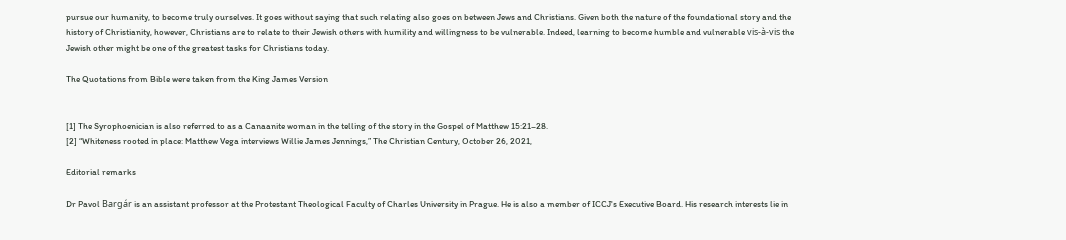pursue our humanity, to become truly ourselves. It goes without saying that such relating also goes on between Jews and Christians. Given both the nature of the foundational story and the history of Christianity, however, Christians are to relate to their Jewish others with humility and willingness to be vulnerable. Indeed, learning to become humble and vulnerable vis-à-vis the Jewish other might be one of the greatest tasks for Christians today.

The Quotations from Bible were taken from the King James Version


[1] The Syrophoenician is also referred to as a Canaanite woman in the telling of the story in the Gospel of Matthew 15:21–28.
[2] “Whiteness rooted in place: Matthew Vega interviews Willie James Jennings,” The Christian Century, October 26, 2021,

Editorial remarks

Dr Pavol Bargár is an assistant professor at the Protestant Theological Faculty of Charles University in Prague. He is also a member of ICCJ's Executive Board. His research interests lie in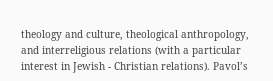theology and culture, theological anthropology, and interreligious relations (with a particular interest in Jewish - Christian relations). Pavol’s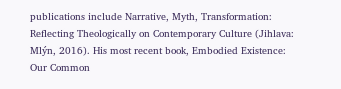publications include Narrative, Myth, Transformation: Reflecting Theologically on Contemporary Culture (Jihlava: Mlýn, 2016). His most recent book, Embodied Existence: Our Common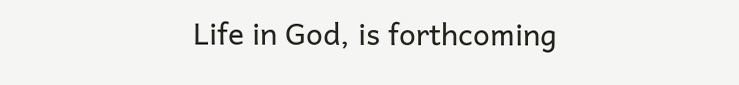Life in God, is forthcoming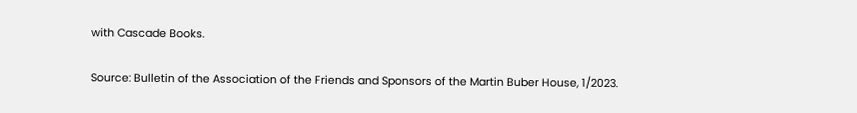with Cascade Books.

Source: Bulletin of the Association of the Friends and Sponsors of the Martin Buber House, 1/2023.